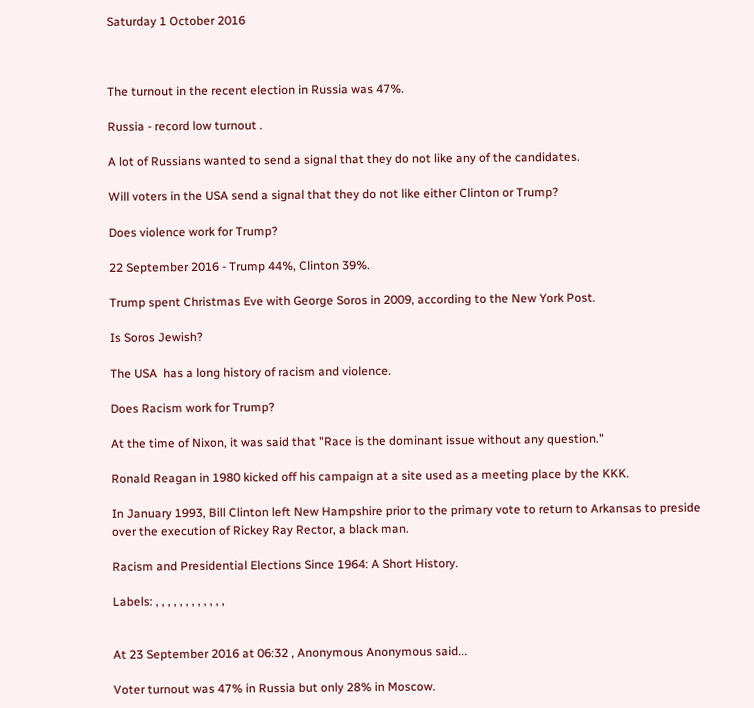Saturday 1 October 2016



The turnout in the recent election in Russia was 47%.

Russia - record low turnout .

A lot of Russians wanted to send a signal that they do not like any of the candidates.

Will voters in the USA send a signal that they do not like either Clinton or Trump?

Does violence work for Trump?

22 September 2016 - Trump 44%, Clinton 39%.

Trump spent Christmas Eve with George Soros in 2009, according to the New York Post.

Is Soros Jewish?

The USA  has a long history of racism and violence.

Does Racism work for Trump?

At the time of Nixon, it was said that "Race is the dominant issue without any question."

Ronald Reagan in 1980 kicked off his campaign at a site used as a meeting place by the KKK.

In January 1993, Bill Clinton left New Hampshire prior to the primary vote to return to Arkansas to preside over the execution of Rickey Ray Rector, a black man.

Racism and Presidential Elections Since 1964: A Short History.

Labels: , , , , , , , , , , , ,


At 23 September 2016 at 06:32 , Anonymous Anonymous said...

Voter turnout was 47% in Russia but only 28% in Moscow.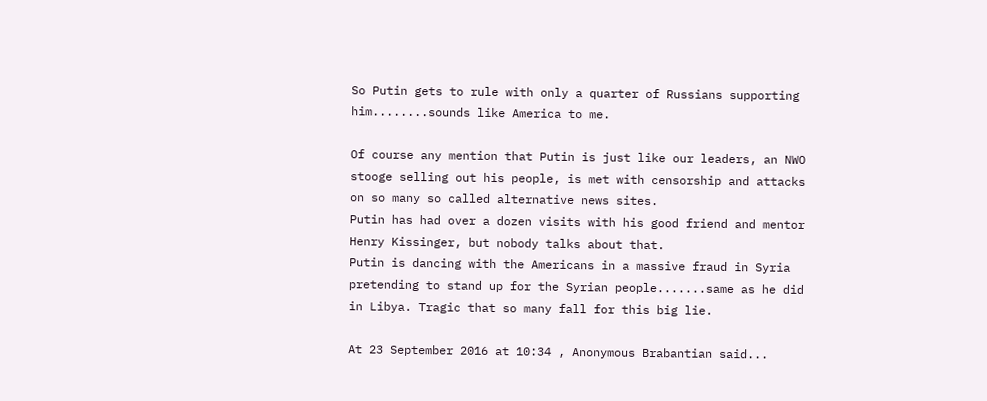So Putin gets to rule with only a quarter of Russians supporting him........sounds like America to me.

Of course any mention that Putin is just like our leaders, an NWO stooge selling out his people, is met with censorship and attacks on so many so called alternative news sites.
Putin has had over a dozen visits with his good friend and mentor Henry Kissinger, but nobody talks about that.
Putin is dancing with the Americans in a massive fraud in Syria pretending to stand up for the Syrian people.......same as he did in Libya. Tragic that so many fall for this big lie.

At 23 September 2016 at 10:34 , Anonymous Brabantian said...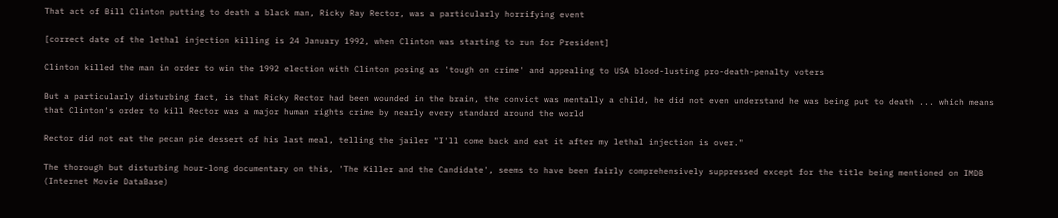That act of Bill Clinton putting to death a black man, Ricky Ray Rector, was a particularly horrifying event

[correct date of the lethal injection killing is 24 January 1992, when Clinton was starting to run for President]

Clinton killed the man in order to win the 1992 election with Clinton posing as 'tough on crime' and appealing to USA blood-lusting pro-death-penalty voters

But a particularly disturbing fact, is that Ricky Rector had been wounded in the brain, the convict was mentally a child, he did not even understand he was being put to death ... which means that Clinton's order to kill Rector was a major human rights crime by nearly every standard around the world

Rector did not eat the pecan pie dessert of his last meal, telling the jailer "I'll come back and eat it after my lethal injection is over."

The thorough but disturbing hour-long documentary on this, 'The Killer and the Candidate', seems to have been fairly comprehensively suppressed except for the title being mentioned on IMDB (Internet Movie DataBase)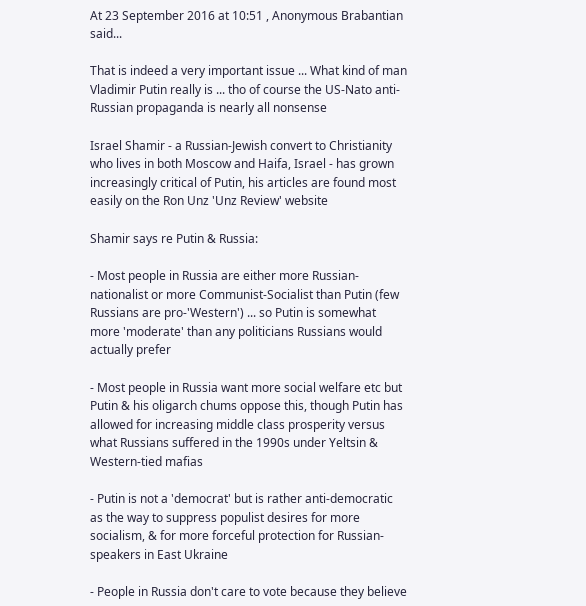At 23 September 2016 at 10:51 , Anonymous Brabantian said...

That is indeed a very important issue ... What kind of man Vladimir Putin really is ... tho of course the US-Nato anti-Russian propaganda is nearly all nonsense

Israel Shamir - a Russian-Jewish convert to Christianity who lives in both Moscow and Haifa, Israel - has grown increasingly critical of Putin, his articles are found most easily on the Ron Unz 'Unz Review' website

Shamir says re Putin & Russia:

- Most people in Russia are either more Russian-nationalist or more Communist-Socialist than Putin (few Russians are pro-'Western') ... so Putin is somewhat more 'moderate' than any politicians Russians would actually prefer

- Most people in Russia want more social welfare etc but Putin & his oligarch chums oppose this, though Putin has allowed for increasing middle class prosperity versus what Russians suffered in the 1990s under Yeltsin & Western-tied mafias

- Putin is not a 'democrat' but is rather anti-democratic as the way to suppress populist desires for more socialism, & for more forceful protection for Russian-speakers in East Ukraine

- People in Russia don't care to vote because they believe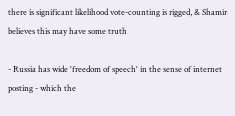there is significant likelihood vote-counting is rigged, & Shamir believes this may have some truth

- Russia has wide 'freedom of speech' in the sense of internet posting - which the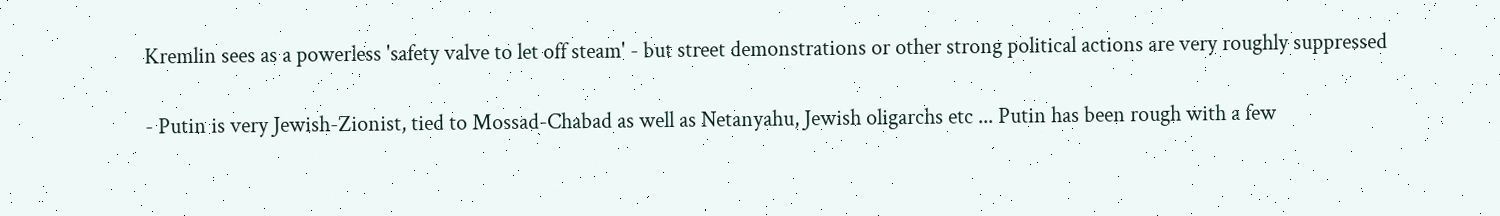Kremlin sees as a powerless 'safety valve to let off steam' - but street demonstrations or other strong political actions are very roughly suppressed

- Putin is very Jewish-Zionist, tied to Mossad-Chabad as well as Netanyahu, Jewish oligarchs etc ... Putin has been rough with a few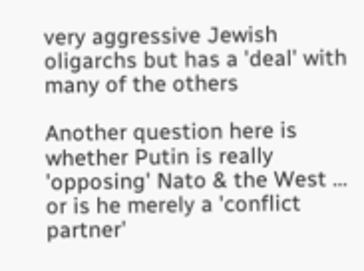very aggressive Jewish oligarchs but has a 'deal' with many of the others

Another question here is whether Putin is really 'opposing' Nato & the West ... or is he merely a 'conflict partner'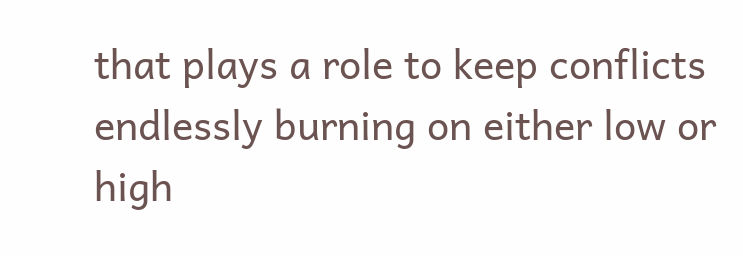that plays a role to keep conflicts endlessly burning on either low or high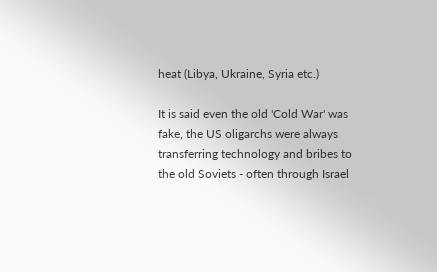heat (Libya, Ukraine, Syria etc.)

It is said even the old 'Cold War' was fake, the US oligarchs were always transferring technology and bribes to the old Soviets - often through Israel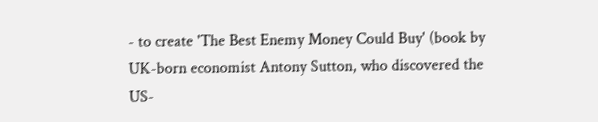- to create 'The Best Enemy Money Could Buy' (book by UK-born economist Antony Sutton, who discovered the US-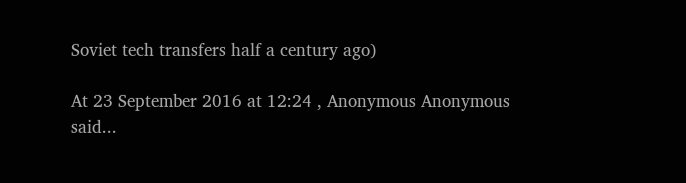Soviet tech transfers half a century ago)

At 23 September 2016 at 12:24 , Anonymous Anonymous said...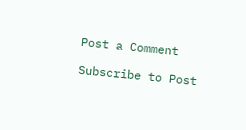Post a Comment

Subscribe to Post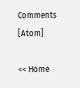Comments [Atom]

<< Home